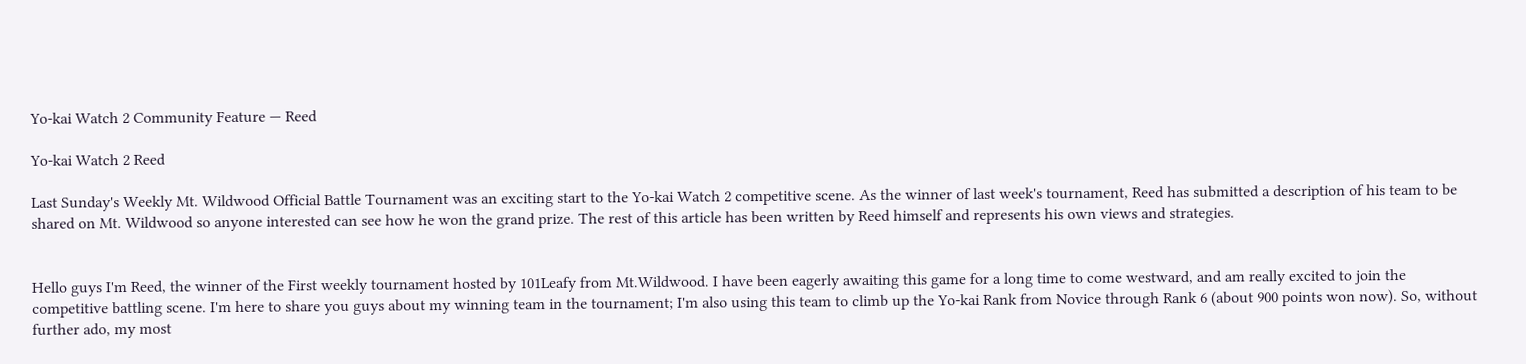Yo-kai Watch 2 Community Feature — Reed

Yo-kai Watch 2 Reed

Last Sunday's Weekly Mt. Wildwood Official Battle Tournament was an exciting start to the Yo-kai Watch 2 competitive scene. As the winner of last week's tournament, Reed has submitted a description of his team to be shared on Mt. Wildwood so anyone interested can see how he won the grand prize. The rest of this article has been written by Reed himself and represents his own views and strategies.


Hello guys I'm Reed, the winner of the First weekly tournament hosted by 101Leafy from Mt.Wildwood. I have been eagerly awaiting this game for a long time to come westward, and am really excited to join the competitive battling scene. I'm here to share you guys about my winning team in the tournament; I'm also using this team to climb up the Yo-kai Rank from Novice through Rank 6 (about 900 points won now). So, without further ado, my most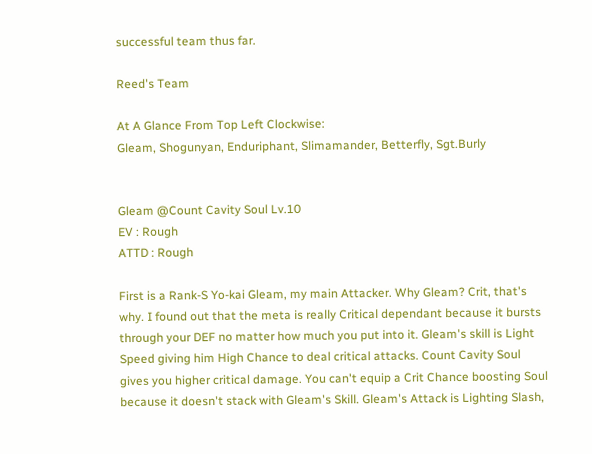successful team thus far.

Reed's Team

At A Glance From Top Left Clockwise:
Gleam, Shogunyan, Enduriphant, Slimamander, Betterfly, Sgt.Burly


Gleam @Count Cavity Soul Lv.10
EV : Rough
ATTD : Rough

First is a Rank-S Yo-kai Gleam, my main Attacker. Why Gleam? Crit, that's why. I found out that the meta is really Critical dependant because it bursts through your DEF no matter how much you put into it. Gleam's skill is Light Speed giving him High Chance to deal critical attacks. Count Cavity Soul gives you higher critical damage. You can't equip a Crit Chance boosting Soul because it doesn't stack with Gleam's Skill. Gleam's Attack is Lighting Slash,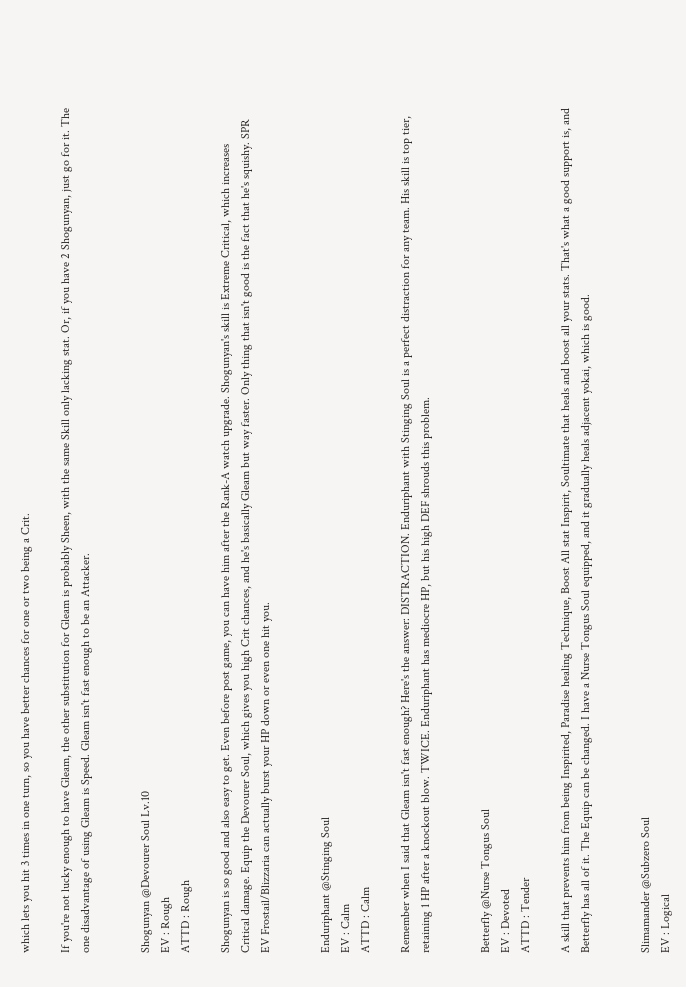which lets you hit 3 times in one turn, so you have better chances for one or two being a Crit.

If you're not lucky enough to have Gleam, the other substitution for Gleam is probably Sheen, with the same Skill only lacking stat. Or, if you have 2 Shogunyan, just go for it. The one disadvantage of using Gleam is Speed. Gleam isn't fast enough to be an Attacker.


Shogunyan @Devourer Soul Lv.10
EV : Rough
ATTD : Rough

Shogunyan is so good and also easy to get. Even before post game, you can have him after the Rank-A watch upgrade. Shogunyan's skill is Extreme Critical, which increases Critical damage. Equip the Devourer Soul, which gives you high Crit chances, and he's basically Gleam but way faster. Only thing that isn't good is the fact that he's squishy. SPR EV Frostail/Blizzaria can actually burst your HP down or even one hit you.


Enduriphant @Stinging Soul
EV : Calm
ATTD : Calm

Remember when I said that Gleam isn't fast enough? Here's the answer: DISTRACTION. Enduriphant with Stinging Soul is a perfect distraction for any team. His skill is top tier, retaining 1 HP after a knockout blow. TWICE. Enduriphant has mediocre HP, but his high DEF shrouds this problem.


Betterfly @Nurse Tongus Soul
EV : Devoted
ATTD : Tender

A skill that prevents him from being Inspirited, Paradise healing Technique, Boost All stat Inspirit, Soultimate that heals and boost all your stats. That's what a good support is, and Betterfly has all of it. The Equip can be changed. I have a Nurse Tongus Soul equipped, and it gradually heals adjacent yokai, which is good.


Slimamander @Subzero Soul
EV : Logical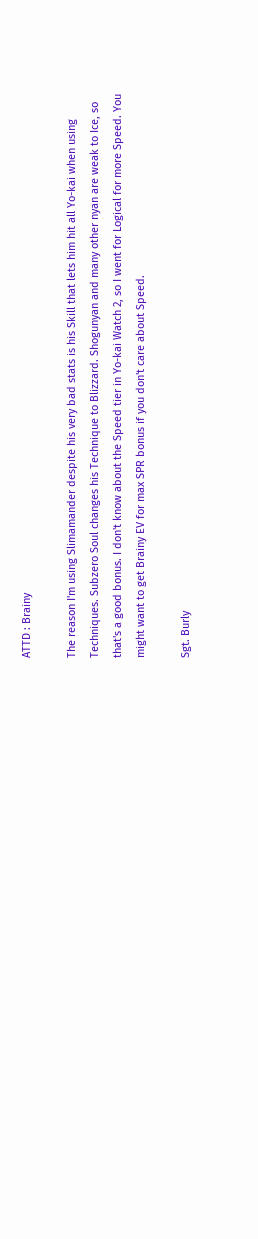ATTD : Brainy

The reason I'm using Slimamander despite his very bad stats is his Skill that lets him hit all Yo-kai when using Techniques. Subzero Soul changes his Technique to Blizzard. Shogunyan and many other nyan are weak to Ice, so that's a good bonus. I don't know about the Speed tier in Yo-kai Watch 2, so I went for Logical for more Speed. You might want to get Brainy EV for max SPR bonus if you don't care about Speed.

Sgt. Burly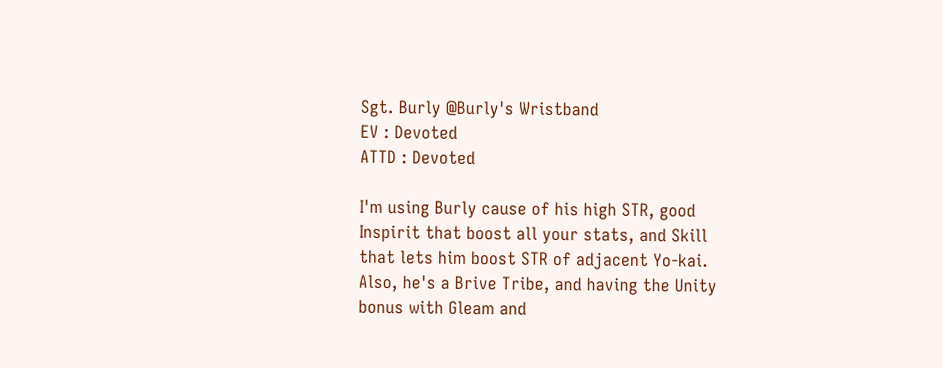Sgt. Burly @Burly's Wristband
EV : Devoted
ATTD : Devoted

I'm using Burly cause of his high STR, good Inspirit that boost all your stats, and Skill that lets him boost STR of adjacent Yo-kai. Also, he's a Brive Tribe, and having the Unity bonus with Gleam and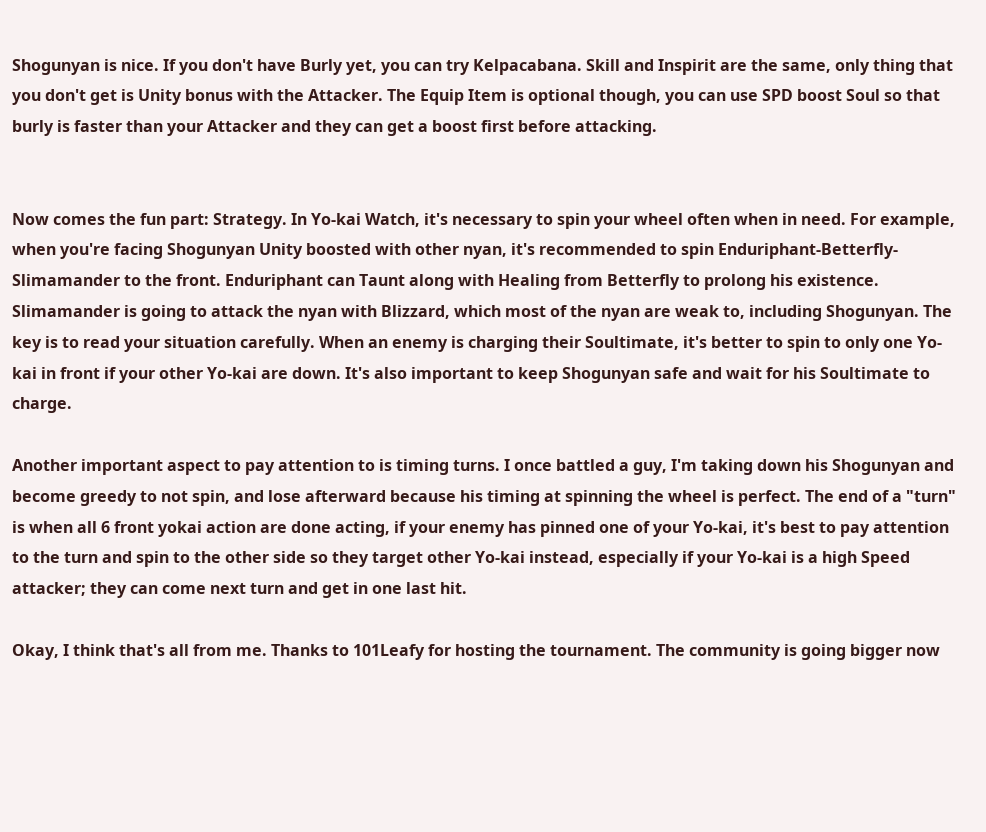Shogunyan is nice. If you don't have Burly yet, you can try Kelpacabana. Skill and Inspirit are the same, only thing that you don't get is Unity bonus with the Attacker. The Equip Item is optional though, you can use SPD boost Soul so that burly is faster than your Attacker and they can get a boost first before attacking.


Now comes the fun part: Strategy. In Yo-kai Watch, it's necessary to spin your wheel often when in need. For example, when you're facing Shogunyan Unity boosted with other nyan, it's recommended to spin Enduriphant-Betterfly-Slimamander to the front. Enduriphant can Taunt along with Healing from Betterfly to prolong his existence. Slimamander is going to attack the nyan with Blizzard, which most of the nyan are weak to, including Shogunyan. The key is to read your situation carefully. When an enemy is charging their Soultimate, it's better to spin to only one Yo-kai in front if your other Yo-kai are down. It's also important to keep Shogunyan safe and wait for his Soultimate to charge.

Another important aspect to pay attention to is timing turns. I once battled a guy, I'm taking down his Shogunyan and become greedy to not spin, and lose afterward because his timing at spinning the wheel is perfect. The end of a "turn" is when all 6 front yokai action are done acting, if your enemy has pinned one of your Yo-kai, it's best to pay attention to the turn and spin to the other side so they target other Yo-kai instead, especially if your Yo-kai is a high Speed attacker; they can come next turn and get in one last hit.

Okay, I think that's all from me. Thanks to 101Leafy for hosting the tournament. The community is going bigger now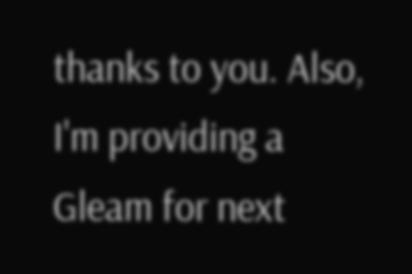thanks to you. Also, I'm providing a Gleam for next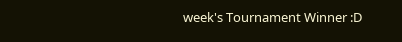week's Tournament Winner :D